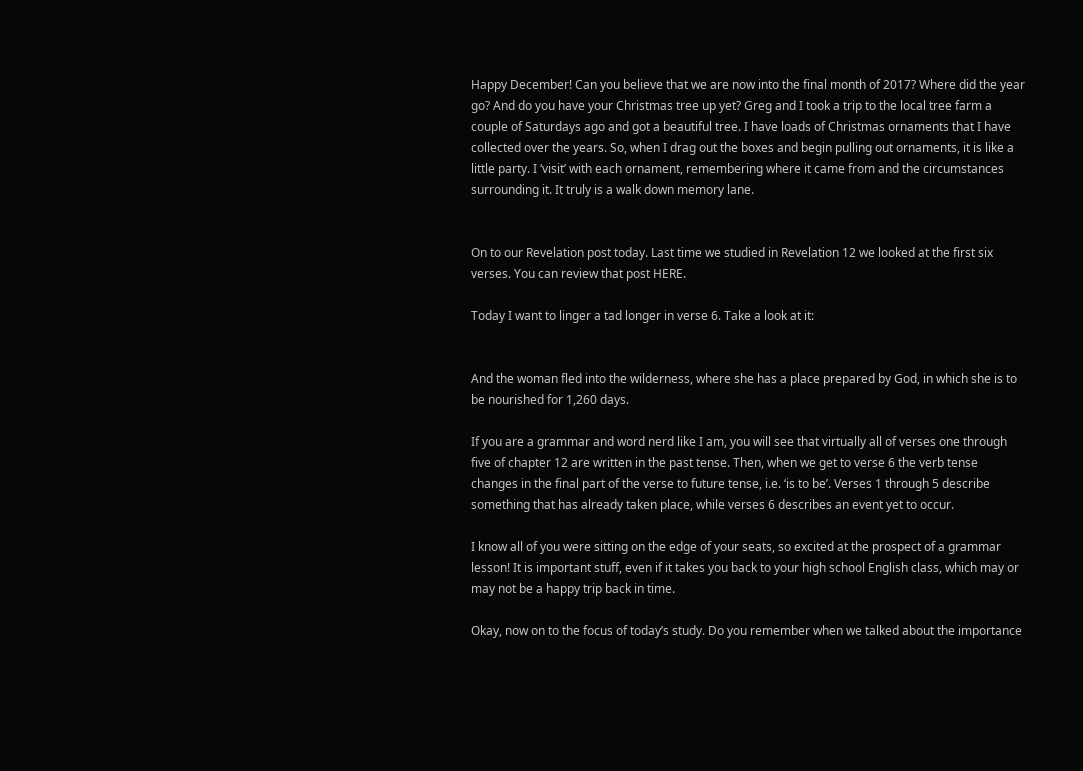Happy December! Can you believe that we are now into the final month of 2017? Where did the year go? And do you have your Christmas tree up yet? Greg and I took a trip to the local tree farm a couple of Saturdays ago and got a beautiful tree. I have loads of Christmas ornaments that I have collected over the years. So, when I drag out the boxes and begin pulling out ornaments, it is like a little party. I ‘visit’ with each ornament, remembering where it came from and the circumstances surrounding it. It truly is a walk down memory lane.


On to our Revelation post today. Last time we studied in Revelation 12 we looked at the first six verses. You can review that post HERE.

Today I want to linger a tad longer in verse 6. Take a look at it:


And the woman fled into the wilderness, where she has a place prepared by God, in which she is to be nourished for 1,260 days.

If you are a grammar and word nerd like I am, you will see that virtually all of verses one through five of chapter 12 are written in the past tense. Then, when we get to verse 6 the verb tense changes in the final part of the verse to future tense, i.e. ‘is to be’. Verses 1 through 5 describe something that has already taken place, while verses 6 describes an event yet to occur.

I know all of you were sitting on the edge of your seats, so excited at the prospect of a grammar lesson! It is important stuff, even if it takes you back to your high school English class, which may or may not be a happy trip back in time.

Okay, now on to the focus of today’s study. Do you remember when we talked about the importance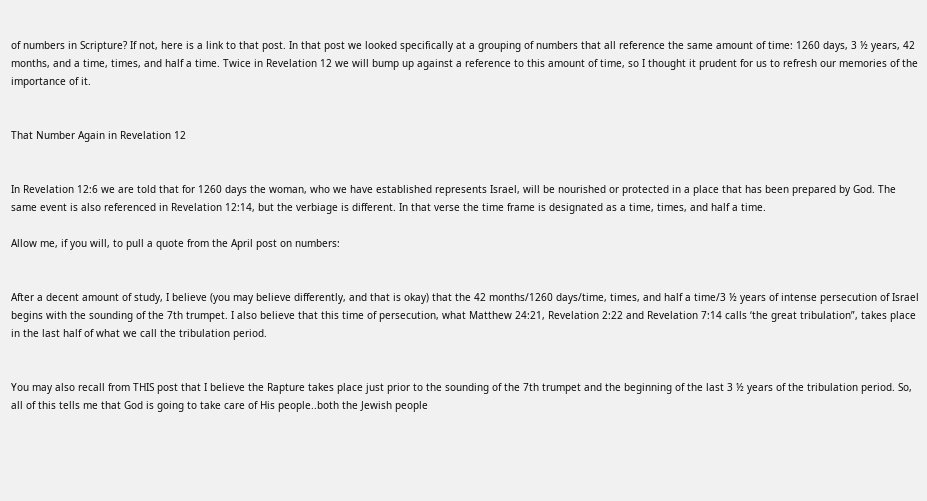of numbers in Scripture? If not, here is a link to that post. In that post we looked specifically at a grouping of numbers that all reference the same amount of time: 1260 days, 3 ½ years, 42 months, and a time, times, and half a time. Twice in Revelation 12 we will bump up against a reference to this amount of time, so I thought it prudent for us to refresh our memories of the importance of it.


That Number Again in Revelation 12


In Revelation 12:6 we are told that for 1260 days the woman, who we have established represents Israel, will be nourished or protected in a place that has been prepared by God. The same event is also referenced in Revelation 12:14, but the verbiage is different. In that verse the time frame is designated as a time, times, and half a time.

Allow me, if you will, to pull a quote from the April post on numbers:


After a decent amount of study, I believe (you may believe differently, and that is okay) that the 42 months/1260 days/time, times, and half a time/3 ½ years of intense persecution of Israel begins with the sounding of the 7th trumpet. I also believe that this time of persecution, what Matthew 24:21, Revelation 2:22 and Revelation 7:14 calls ‘the great tribulation”, takes place in the last half of what we call the tribulation period.


You may also recall from THIS post that I believe the Rapture takes place just prior to the sounding of the 7th trumpet and the beginning of the last 3 ½ years of the tribulation period. So, all of this tells me that God is going to take care of His people..both the Jewish people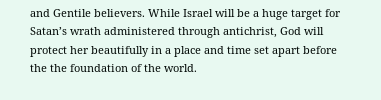and Gentile believers. While Israel will be a huge target for Satan’s wrath administered through antichrist, God will protect her beautifully in a place and time set apart before the the foundation of the world.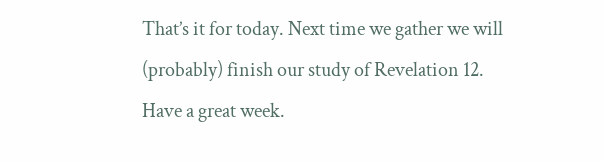That’s it for today. Next time we gather we will (probably) finish our study of Revelation 12. Have a great week.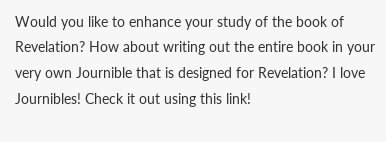Would you like to enhance your study of the book of Revelation? How about writing out the entire book in your very own Journible that is designed for Revelation? I love Journibles! Check it out using this link!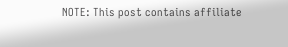NOTE: This post contains affiliate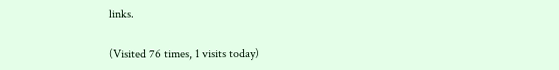links.

(Visited 76 times, 1 visits today)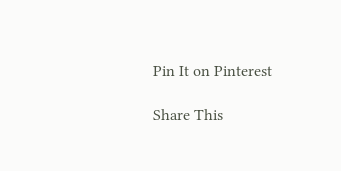Pin It on Pinterest

Share This